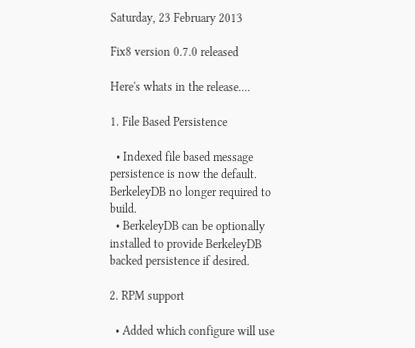Saturday, 23 February 2013

Fix8 version 0.7.0 released

Here's whats in the release....

1. File Based Persistence

  • Indexed file based message persistence is now the default. BerkeleyDB no longer required to build.
  • BerkeleyDB can be optionally installed to provide BerkeleyDB backed persistence if desired.

2. RPM support

  • Added which configure will use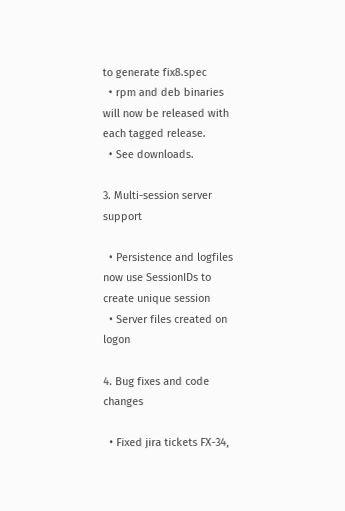to generate fix8.spec
  • rpm and deb binaries will now be released with each tagged release.
  • See downloads.

3. Multi-session server support

  • Persistence and logfiles now use SessionIDs to create unique session
  • Server files created on logon

4. Bug fixes and code changes

  • Fixed jira tickets FX-34,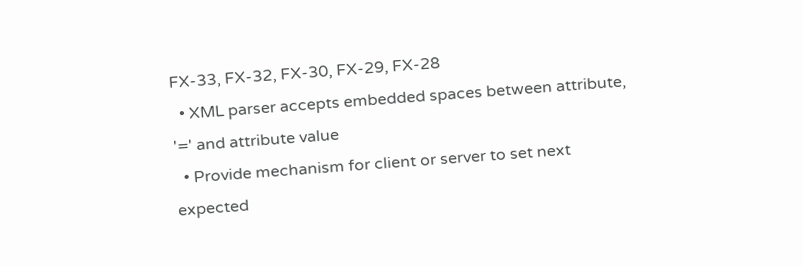FX-33, FX-32, FX-30, FX-29, FX-28
  • XML parser accepts embedded spaces between attribute, '=' and attribute value
  • Provide mechanism for client or server to set next expected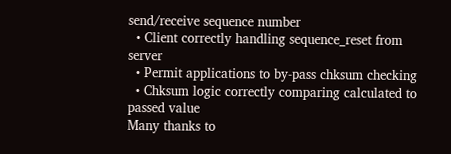send/receive sequence number
  • Client correctly handling sequence_reset from server
  • Permit applications to by-pass chksum checking
  • Chksum logic correctly comparing calculated to passed value
Many thanks to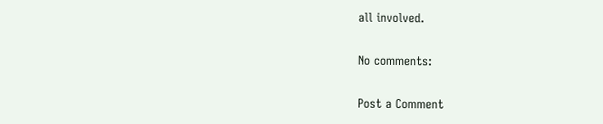all involved.

No comments:

Post a Comment